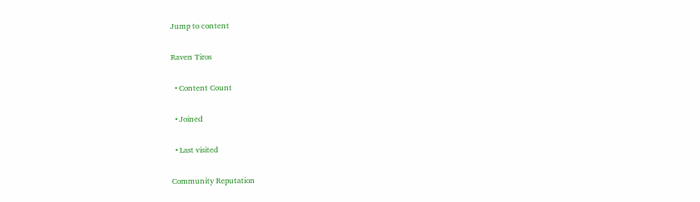Jump to content

Raven Tiros

  • Content Count

  • Joined

  • Last visited

Community Reputation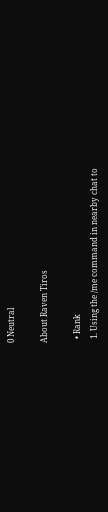0 Neutral

About Raven Tiros

  • Rank
  1. Using the /me command in nearby chat to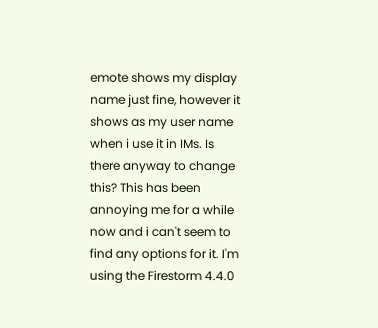emote shows my display name just fine, however it shows as my user name when i use it in IMs. Is there anyway to change this? This has been annoying me for a while now and i can't seem to find any options for it. I'm using the Firestorm 4.4.0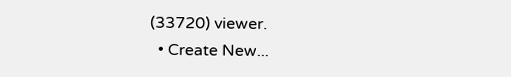(33720) viewer.
  • Create New...